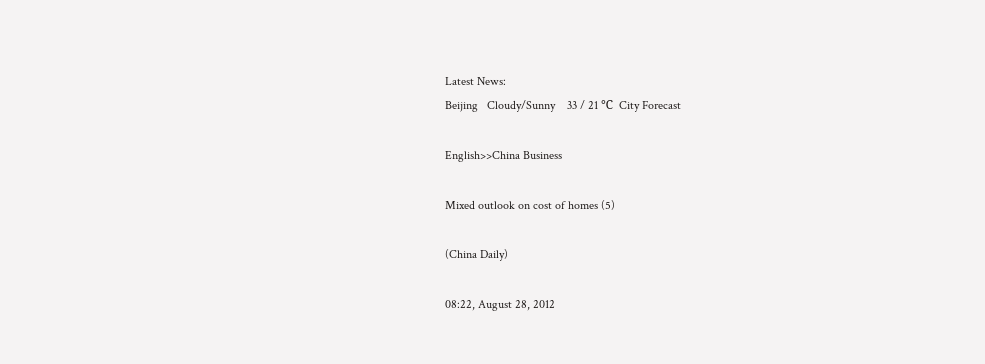Latest News:
Beijing   Cloudy/Sunny    33 / 21 ℃  City Forecast

English>>China Business

Mixed outlook on cost of homes (5)

(China Daily)

08:22, August 28, 2012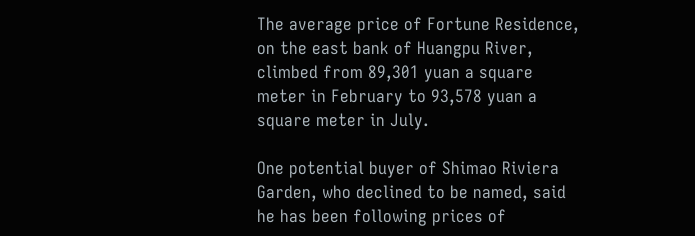The average price of Fortune Residence, on the east bank of Huangpu River, climbed from 89,301 yuan a square meter in February to 93,578 yuan a square meter in July.

One potential buyer of Shimao Riviera Garden, who declined to be named, said he has been following prices of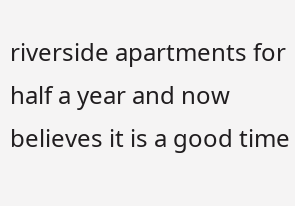riverside apartments for half a year and now believes it is a good time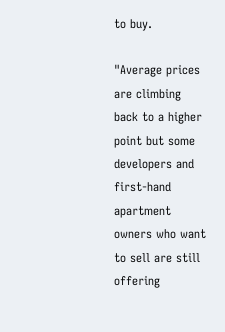to buy.

"Average prices are climbing back to a higher point but some developers and first-hand apartment owners who want to sell are still offering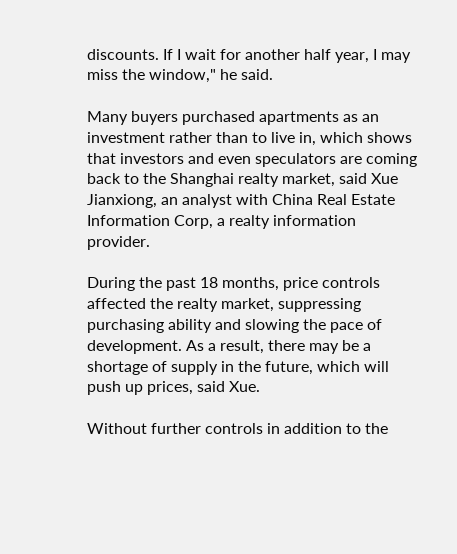discounts. If I wait for another half year, I may miss the window," he said.

Many buyers purchased apartments as an investment rather than to live in, which shows that investors and even speculators are coming back to the Shanghai realty market, said Xue Jianxiong, an analyst with China Real Estate Information Corp, a realty information provider.

During the past 18 months, price controls affected the realty market, suppressing purchasing ability and slowing the pace of development. As a result, there may be a shortage of supply in the future, which will push up prices, said Xue.

Without further controls in addition to the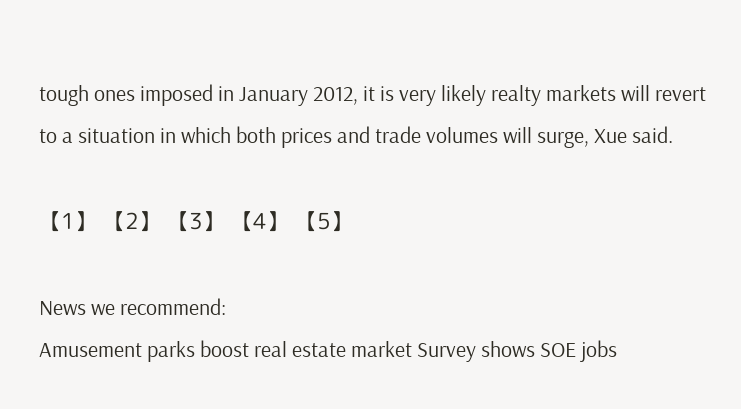tough ones imposed in January 2012, it is very likely realty markets will revert to a situation in which both prices and trade volumes will surge, Xue said.

【1】 【2】 【3】 【4】 【5】

News we recommend:
Amusement parks boost real estate market Survey shows SOE jobs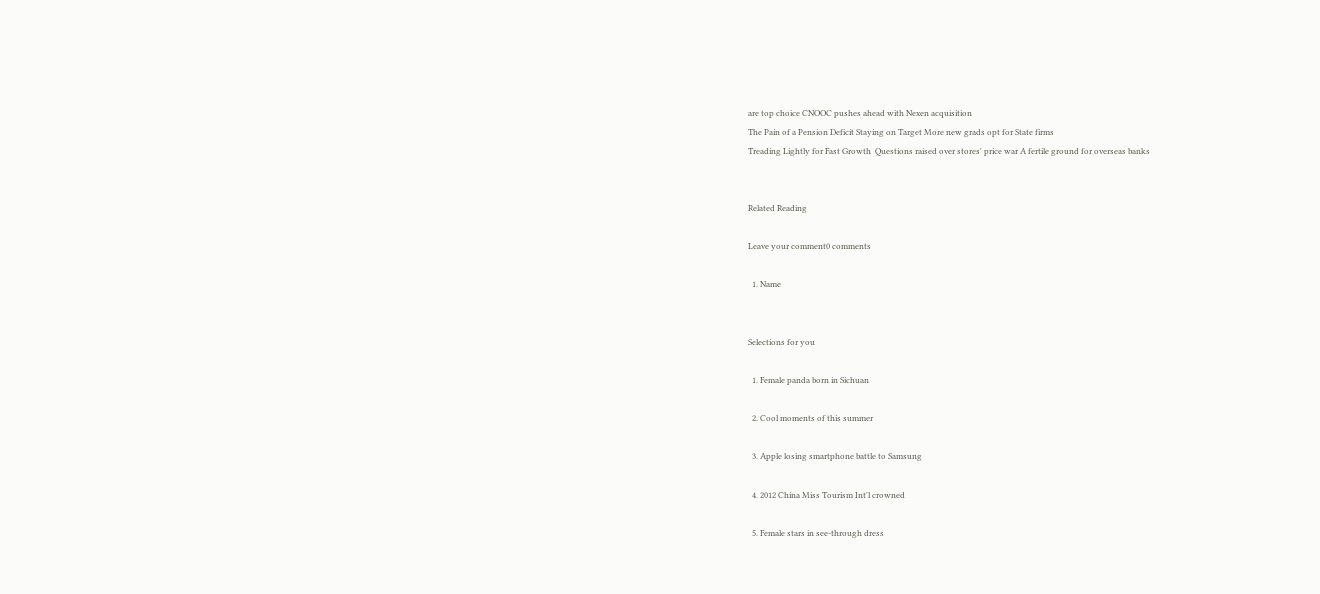are top choice CNOOC pushes ahead with Nexen acquisition
The Pain of a Pension Deficit Staying on Target More new grads opt for State firms
Treading Lightly for Fast Growth  Questions raised over stores' price war A fertile ground for overseas banks


Related Reading

Leave your comment0 comments

  1. Name


Selections for you

  1. Female panda born in Sichuan

  2. Cool moments of this summer

  3. Apple losing smartphone battle to Samsung

  4. 2012 China Miss Tourism Int'l crowned

  5. Female stars in see-through dress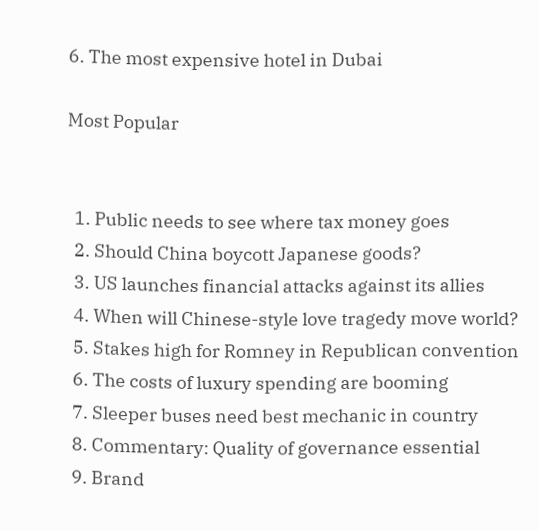6. The most expensive hotel in Dubai

Most Popular


  1. Public needs to see where tax money goes
  2. Should China boycott Japanese goods?
  3. US launches financial attacks against its allies
  4. When will Chinese-style love tragedy move world?
  5. Stakes high for Romney in Republican convention
  6. The costs of luxury spending are booming
  7. Sleeper buses need best mechanic in country
  8. Commentary: Quality of governance essential
  9. Brand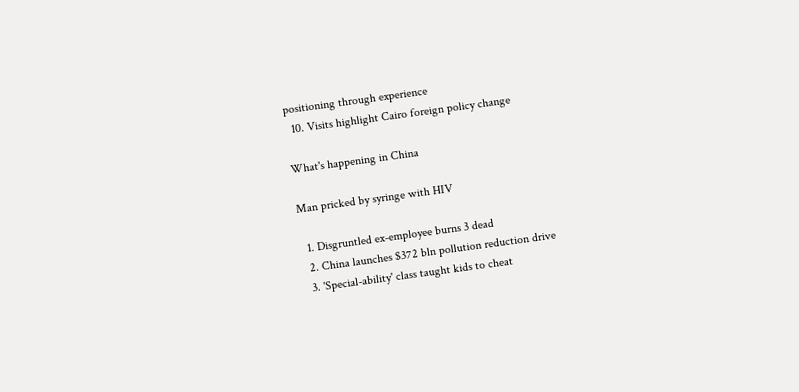positioning through experience
  10. Visits highlight Cairo foreign policy change

What's happening in China

Man pricked by syringe with HIV

  1. Disgruntled ex-employee burns 3 dead
  2. China launches $372 bln pollution reduction drive
  3. 'Special-ability' class taught kids to cheat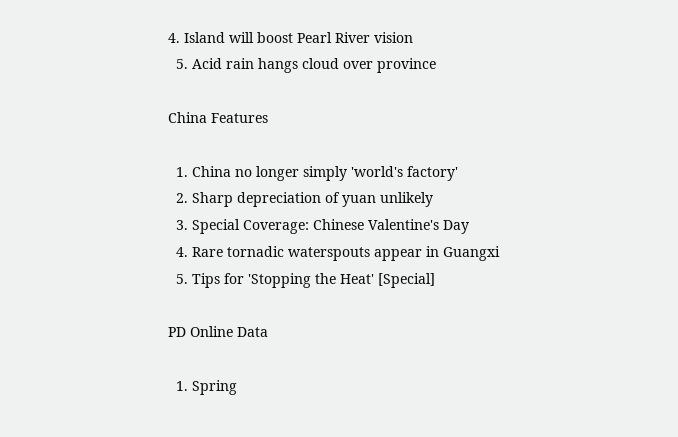4. Island will boost Pearl River vision
  5. Acid rain hangs cloud over province

China Features

  1. China no longer simply 'world's factory'
  2. Sharp depreciation of yuan unlikely
  3. Special Coverage: Chinese Valentine's Day
  4. Rare tornadic waterspouts appear in Guangxi
  5. Tips for 'Stopping the Heat' [Special]

PD Online Data

  1. Spring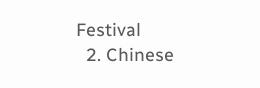Festival
  2. Chinese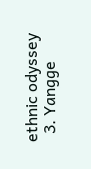ethnic odyssey
  3. Yangge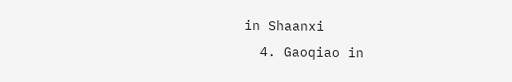in Shaanxi
  4. Gaoqiao in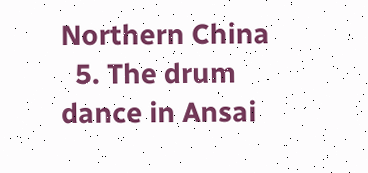Northern China
  5. The drum dance in Ansai